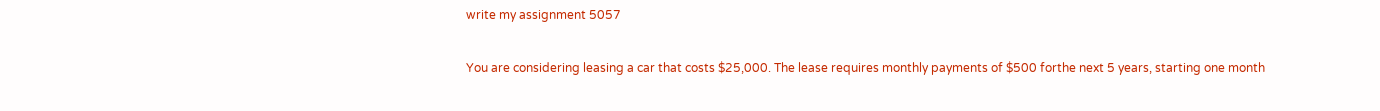write my assignment 5057

You are considering leasing a car that costs $25,000. The lease requires monthly payments of $500 forthe next 5 years, starting one month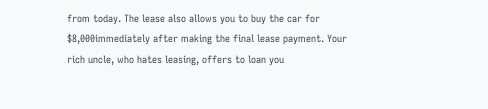from today. The lease also allows you to buy the car for $8,000immediately after making the final lease payment. Your rich uncle, who hates leasing, offers to loan you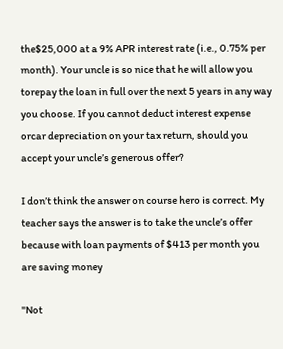the$25,000 at a 9% APR interest rate (i.e., 0.75% per month). Your uncle is so nice that he will allow you torepay the loan in full over the next 5 years in any way you choose. If you cannot deduct interest expense orcar depreciation on your tax return, should you accept your uncle’s generous offer?

I don’t think the answer on course hero is correct. My teacher says the answer is to take the uncle’s offer because with loan payments of $413 per month you are saving money

"Not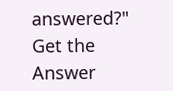answered?"
Get the Answer